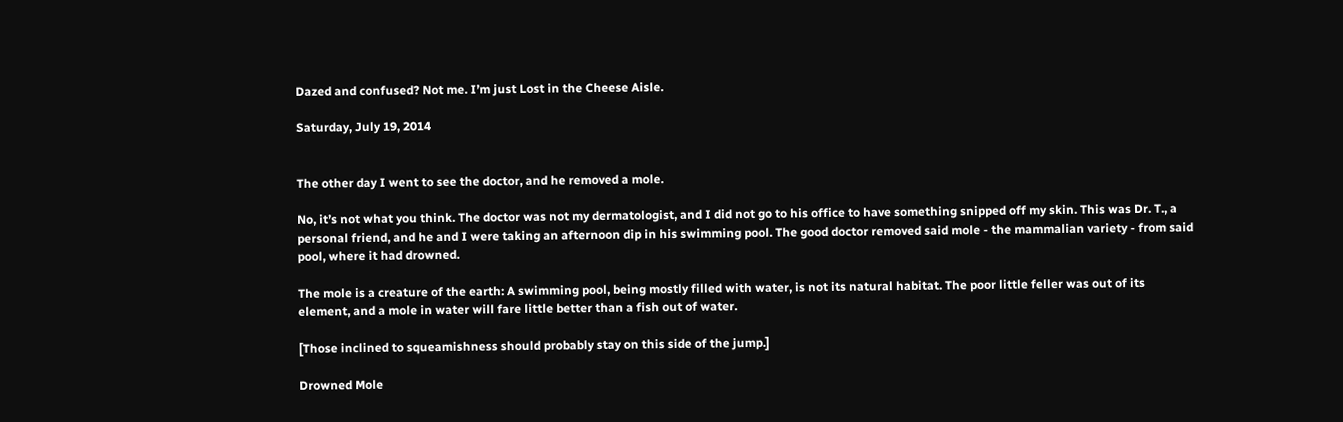Dazed and confused? Not me. I’m just Lost in the Cheese Aisle.

Saturday, July 19, 2014


The other day I went to see the doctor, and he removed a mole.

No, it’s not what you think. The doctor was not my dermatologist, and I did not go to his office to have something snipped off my skin. This was Dr. T., a personal friend, and he and I were taking an afternoon dip in his swimming pool. The good doctor removed said mole - the mammalian variety - from said pool, where it had drowned.

The mole is a creature of the earth: A swimming pool, being mostly filled with water, is not its natural habitat. The poor little feller was out of its element, and a mole in water will fare little better than a fish out of water.

[Those inclined to squeamishness should probably stay on this side of the jump.]

Drowned Mole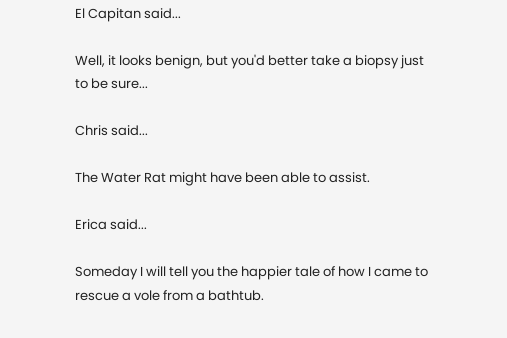El Capitan said...

Well, it looks benign, but you'd better take a biopsy just to be sure...

Chris said...

The Water Rat might have been able to assist.

Erica said...

Someday I will tell you the happier tale of how I came to rescue a vole from a bathtub.